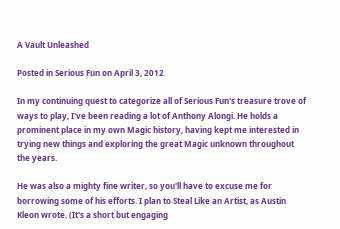A Vault Unleashed

Posted in Serious Fun on April 3, 2012

In my continuing quest to categorize all of Serious Fun's treasure trove of ways to play, I've been reading a lot of Anthony Alongi. He holds a prominent place in my own Magic history, having kept me interested in trying new things and exploring the great Magic unknown throughout the years.

He was also a mighty fine writer, so you'll have to excuse me for borrowing some of his efforts. I plan to Steal Like an Artist, as Austin Kleon wrote. (It's a short but engaging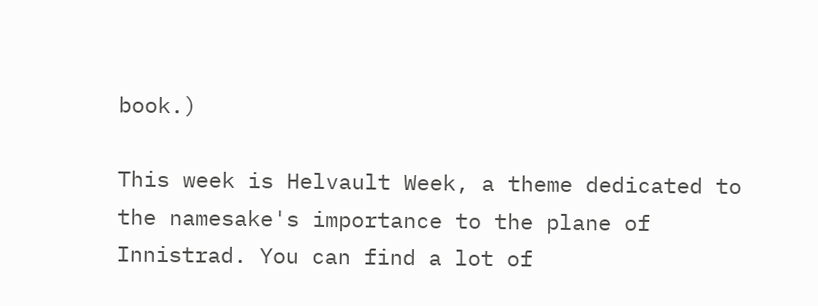book.)

This week is Helvault Week, a theme dedicated to the namesake's importance to the plane of Innistrad. You can find a lot of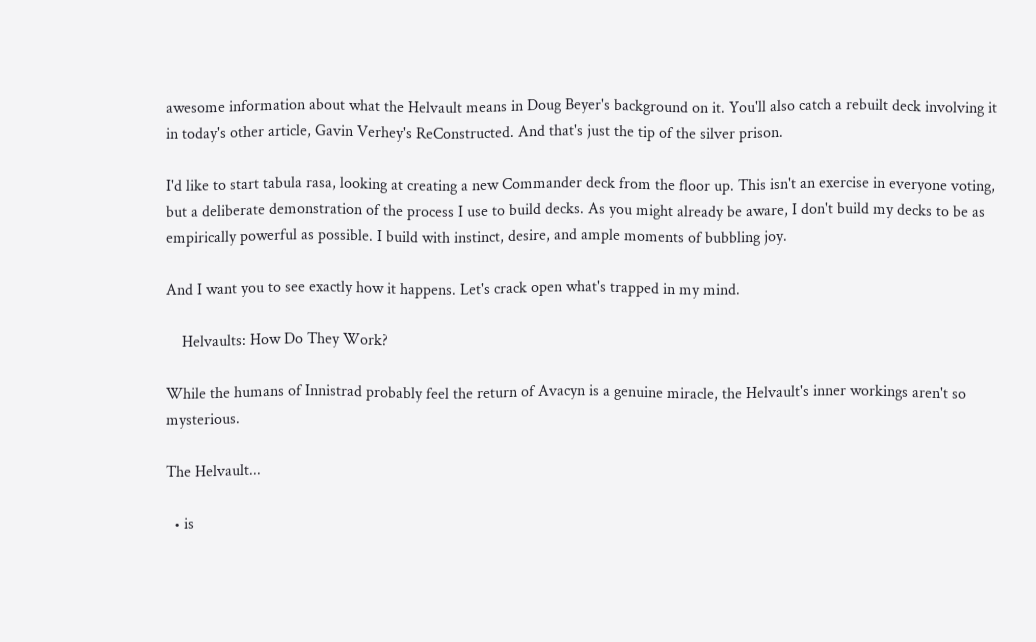awesome information about what the Helvault means in Doug Beyer's background on it. You'll also catch a rebuilt deck involving it in today's other article, Gavin Verhey's ReConstructed. And that's just the tip of the silver prison.

I'd like to start tabula rasa, looking at creating a new Commander deck from the floor up. This isn't an exercise in everyone voting, but a deliberate demonstration of the process I use to build decks. As you might already be aware, I don't build my decks to be as empirically powerful as possible. I build with instinct, desire, and ample moments of bubbling joy.

And I want you to see exactly how it happens. Let's crack open what's trapped in my mind.

    Helvaults: How Do They Work?

While the humans of Innistrad probably feel the return of Avacyn is a genuine miracle, the Helvault's inner workings aren't so mysterious.

The Helvault...

  • is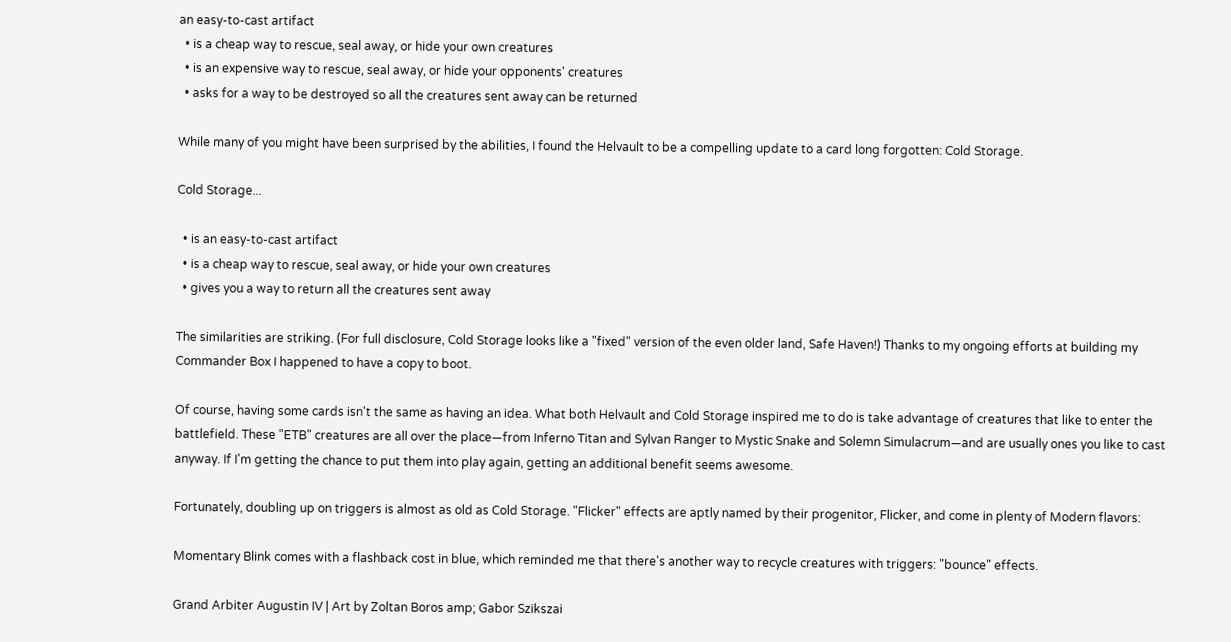an easy-to-cast artifact
  • is a cheap way to rescue, seal away, or hide your own creatures
  • is an expensive way to rescue, seal away, or hide your opponents' creatures
  • asks for a way to be destroyed so all the creatures sent away can be returned

While many of you might have been surprised by the abilities, I found the Helvault to be a compelling update to a card long forgotten: Cold Storage.

Cold Storage...

  • is an easy-to-cast artifact
  • is a cheap way to rescue, seal away, or hide your own creatures
  • gives you a way to return all the creatures sent away

The similarities are striking. (For full disclosure, Cold Storage looks like a "fixed" version of the even older land, Safe Haven!) Thanks to my ongoing efforts at building my Commander Box I happened to have a copy to boot.

Of course, having some cards isn't the same as having an idea. What both Helvault and Cold Storage inspired me to do is take advantage of creatures that like to enter the battlefield. These "ETB" creatures are all over the place—from Inferno Titan and Sylvan Ranger to Mystic Snake and Solemn Simulacrum—and are usually ones you like to cast anyway. If I'm getting the chance to put them into play again, getting an additional benefit seems awesome.

Fortunately, doubling up on triggers is almost as old as Cold Storage. "Flicker" effects are aptly named by their progenitor, Flicker, and come in plenty of Modern flavors:

Momentary Blink comes with a flashback cost in blue, which reminded me that there's another way to recycle creatures with triggers: "bounce" effects.

Grand Arbiter Augustin IV | Art by Zoltan Boros amp; Gabor Szikszai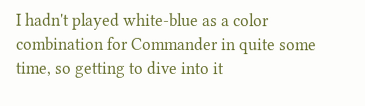I hadn't played white-blue as a color combination for Commander in quite some time, so getting to dive into it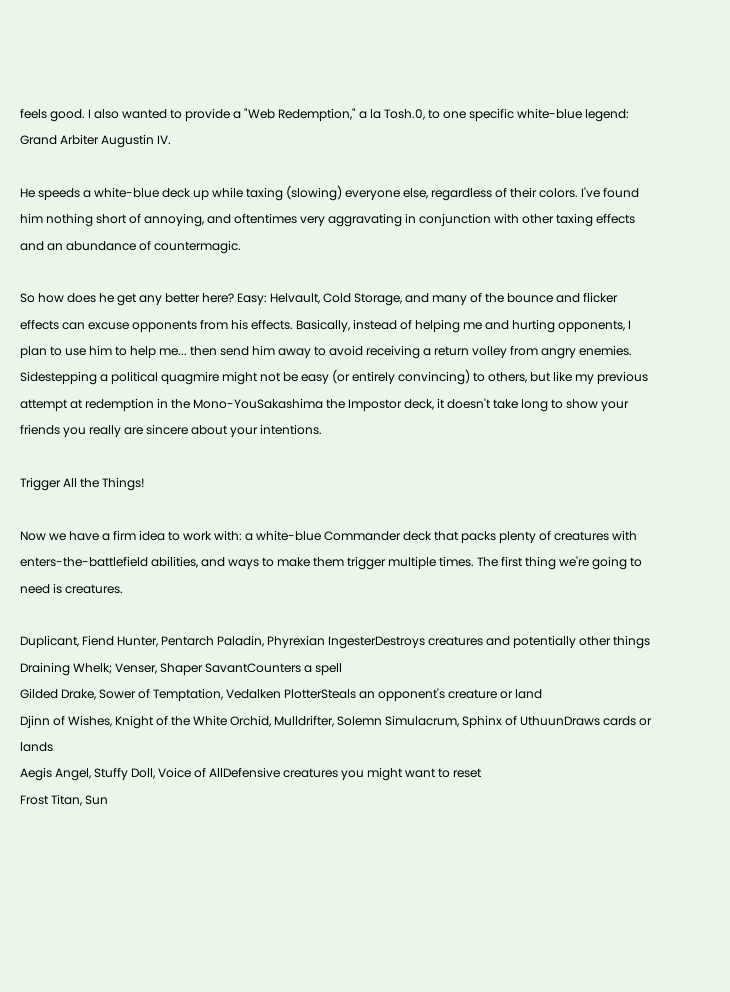feels good. I also wanted to provide a "Web Redemption," a la Tosh.0, to one specific white-blue legend: Grand Arbiter Augustin IV.

He speeds a white-blue deck up while taxing (slowing) everyone else, regardless of their colors. I've found him nothing short of annoying, and oftentimes very aggravating in conjunction with other taxing effects and an abundance of countermagic.

So how does he get any better here? Easy: Helvault, Cold Storage, and many of the bounce and flicker effects can excuse opponents from his effects. Basically, instead of helping me and hurting opponents, I plan to use him to help me... then send him away to avoid receiving a return volley from angry enemies. Sidestepping a political quagmire might not be easy (or entirely convincing) to others, but like my previous attempt at redemption in the Mono-YouSakashima the Impostor deck, it doesn't take long to show your friends you really are sincere about your intentions.

Trigger All the Things!

Now we have a firm idea to work with: a white-blue Commander deck that packs plenty of creatures with enters-the-battlefield abilities, and ways to make them trigger multiple times. The first thing we're going to need is creatures.

Duplicant, Fiend Hunter, Pentarch Paladin, Phyrexian IngesterDestroys creatures and potentially other things
Draining Whelk; Venser, Shaper SavantCounters a spell
Gilded Drake, Sower of Temptation, Vedalken PlotterSteals an opponent's creature or land
Djinn of Wishes, Knight of the White Orchid, Mulldrifter, Solemn Simulacrum, Sphinx of UthuunDraws cards or lands
Aegis Angel, Stuffy Doll, Voice of AllDefensive creatures you might want to reset
Frost Titan, Sun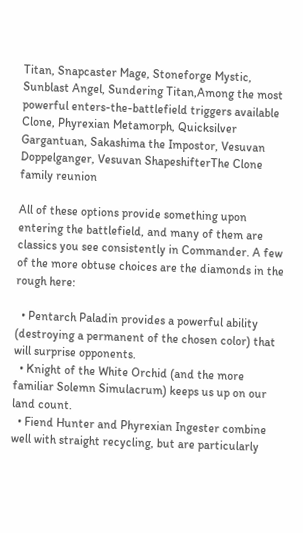Titan, Snapcaster Mage, Stoneforge Mystic, Sunblast Angel, Sundering Titan,Among the most powerful enters-the-battlefield triggers available
Clone, Phyrexian Metamorph, Quicksilver Gargantuan, Sakashima the Impostor, Vesuvan Doppelganger, Vesuvan ShapeshifterThe Clone family reunion

All of these options provide something upon entering the battlefield, and many of them are classics you see consistently in Commander. A few of the more obtuse choices are the diamonds in the rough here:

  • Pentarch Paladin provides a powerful ability (destroying a permanent of the chosen color) that will surprise opponents.
  • Knight of the White Orchid (and the more familiar Solemn Simulacrum) keeps us up on our land count.
  • Fiend Hunter and Phyrexian Ingester combine well with straight recycling, but are particularly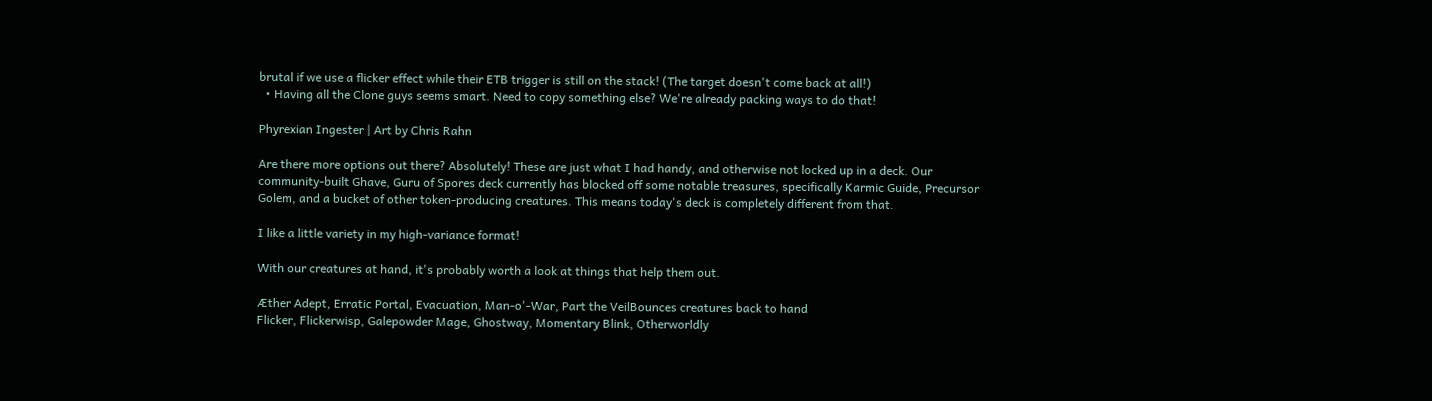brutal if we use a flicker effect while their ETB trigger is still on the stack! (The target doesn't come back at all!)
  • Having all the Clone guys seems smart. Need to copy something else? We're already packing ways to do that!

Phyrexian Ingester | Art by Chris Rahn

Are there more options out there? Absolutely! These are just what I had handy, and otherwise not locked up in a deck. Our community-built Ghave, Guru of Spores deck currently has blocked off some notable treasures, specifically Karmic Guide, Precursor Golem, and a bucket of other token-producing creatures. This means today's deck is completely different from that.

I like a little variety in my high-variance format!

With our creatures at hand, it's probably worth a look at things that help them out.

Æther Adept, Erratic Portal, Evacuation, Man-o'-War, Part the VeilBounces creatures back to hand
Flicker, Flickerwisp, Galepowder Mage, Ghostway, Momentary Blink, Otherworldly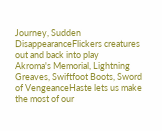Journey, Sudden DisappearanceFlickers creatures out and back into play
Akroma's Memorial, Lightning Greaves, Swiftfoot Boots, Sword of VengeanceHaste lets us make the most of our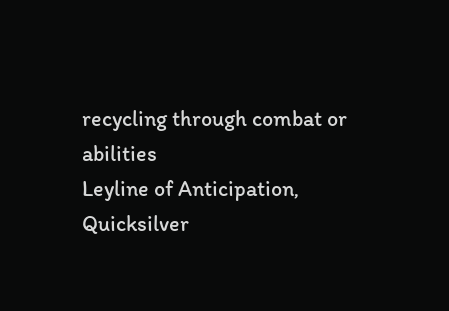recycling through combat or abilities
Leyline of Anticipation, Quicksilver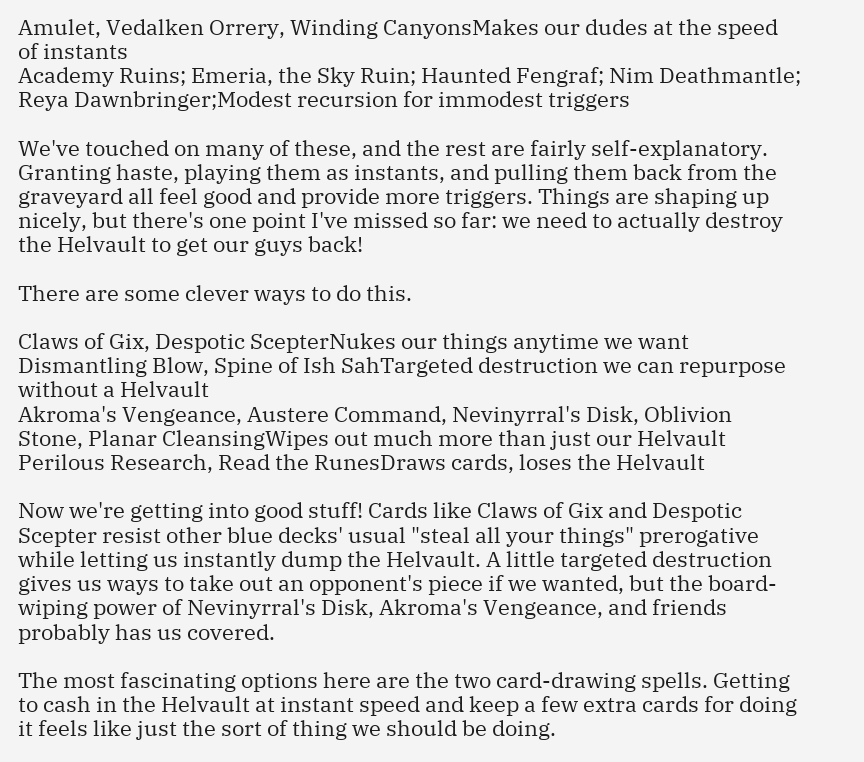Amulet, Vedalken Orrery, Winding CanyonsMakes our dudes at the speed of instants
Academy Ruins; Emeria, the Sky Ruin; Haunted Fengraf; Nim Deathmantle; Reya Dawnbringer;Modest recursion for immodest triggers

We've touched on many of these, and the rest are fairly self-explanatory. Granting haste, playing them as instants, and pulling them back from the graveyard all feel good and provide more triggers. Things are shaping up nicely, but there's one point I've missed so far: we need to actually destroy the Helvault to get our guys back!

There are some clever ways to do this.

Claws of Gix, Despotic ScepterNukes our things anytime we want
Dismantling Blow, Spine of Ish SahTargeted destruction we can repurpose without a Helvault
Akroma's Vengeance, Austere Command, Nevinyrral's Disk, Oblivion Stone, Planar CleansingWipes out much more than just our Helvault
Perilous Research, Read the RunesDraws cards, loses the Helvault

Now we're getting into good stuff! Cards like Claws of Gix and Despotic Scepter resist other blue decks' usual "steal all your things" prerogative while letting us instantly dump the Helvault. A little targeted destruction gives us ways to take out an opponent's piece if we wanted, but the board-wiping power of Nevinyrral's Disk, Akroma's Vengeance, and friends probably has us covered.

The most fascinating options here are the two card-drawing spells. Getting to cash in the Helvault at instant speed and keep a few extra cards for doing it feels like just the sort of thing we should be doing.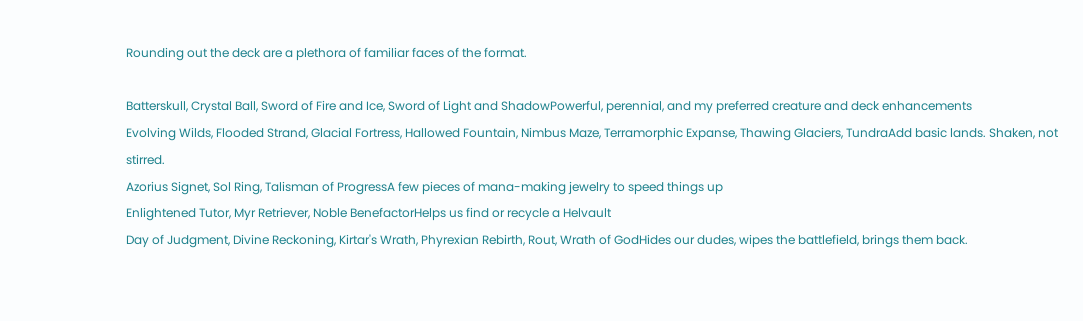Rounding out the deck are a plethora of familiar faces of the format.

Batterskull, Crystal Ball, Sword of Fire and Ice, Sword of Light and ShadowPowerful, perennial, and my preferred creature and deck enhancements
Evolving Wilds, Flooded Strand, Glacial Fortress, Hallowed Fountain, Nimbus Maze, Terramorphic Expanse, Thawing Glaciers, TundraAdd basic lands. Shaken, not stirred.
Azorius Signet, Sol Ring, Talisman of ProgressA few pieces of mana-making jewelry to speed things up
Enlightened Tutor, Myr Retriever, Noble BenefactorHelps us find or recycle a Helvault
Day of Judgment, Divine Reckoning, Kirtar's Wrath, Phyrexian Rebirth, Rout, Wrath of GodHides our dudes, wipes the battlefield, brings them back.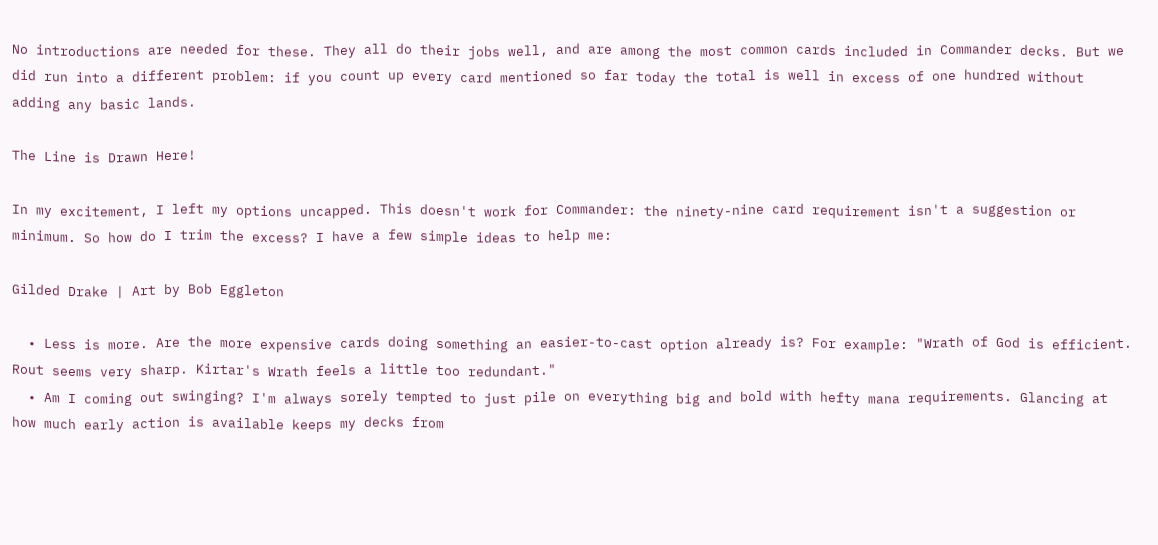No introductions are needed for these. They all do their jobs well, and are among the most common cards included in Commander decks. But we did run into a different problem: if you count up every card mentioned so far today the total is well in excess of one hundred without adding any basic lands.

The Line is Drawn Here!

In my excitement, I left my options uncapped. This doesn't work for Commander: the ninety-nine card requirement isn't a suggestion or minimum. So how do I trim the excess? I have a few simple ideas to help me:

Gilded Drake | Art by Bob Eggleton

  • Less is more. Are the more expensive cards doing something an easier-to-cast option already is? For example: "Wrath of God is efficient. Rout seems very sharp. Kirtar's Wrath feels a little too redundant."
  • Am I coming out swinging? I'm always sorely tempted to just pile on everything big and bold with hefty mana requirements. Glancing at how much early action is available keeps my decks from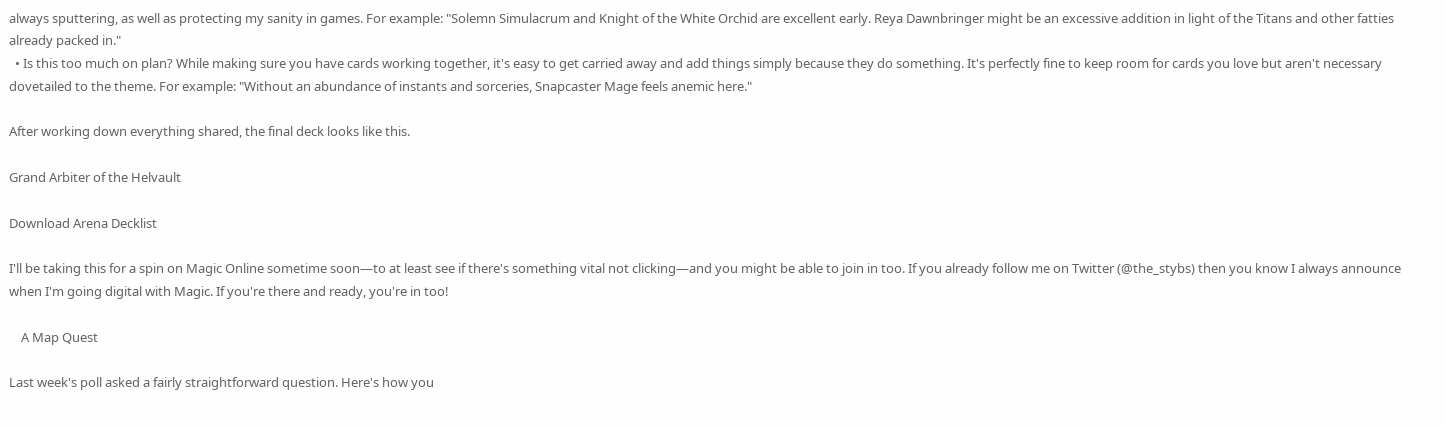always sputtering, as well as protecting my sanity in games. For example: "Solemn Simulacrum and Knight of the White Orchid are excellent early. Reya Dawnbringer might be an excessive addition in light of the Titans and other fatties already packed in."
  • Is this too much on plan? While making sure you have cards working together, it's easy to get carried away and add things simply because they do something. It's perfectly fine to keep room for cards you love but aren't necessary dovetailed to the theme. For example: "Without an abundance of instants and sorceries, Snapcaster Mage feels anemic here."

After working down everything shared, the final deck looks like this.

Grand Arbiter of the Helvault

Download Arena Decklist

I'll be taking this for a spin on Magic Online sometime soon—to at least see if there's something vital not clicking—and you might be able to join in too. If you already follow me on Twitter (@the_stybs) then you know I always announce when I'm going digital with Magic. If you're there and ready, you're in too!

    A Map Quest

Last week's poll asked a fairly straightforward question. Here's how you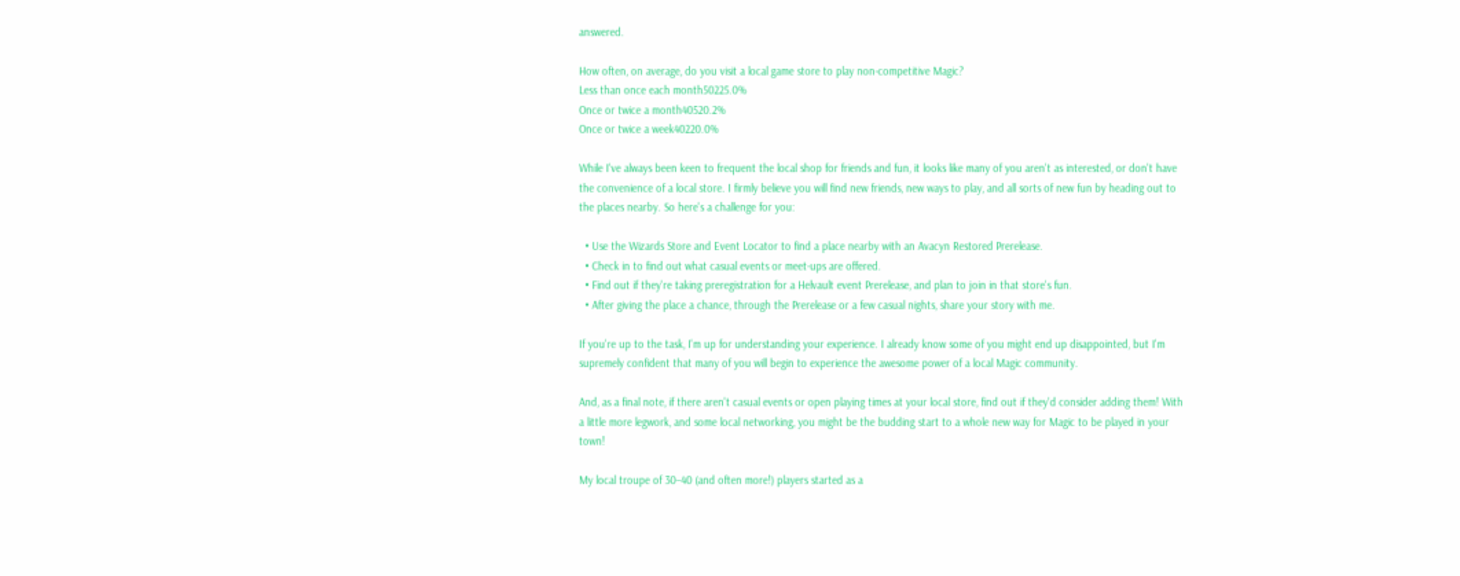answered.

How often, on average, do you visit a local game store to play non-competitive Magic?
Less than once each month50225.0%
Once or twice a month40520.2%
Once or twice a week40220.0%

While I've always been keen to frequent the local shop for friends and fun, it looks like many of you aren't as interested, or don't have the convenience of a local store. I firmly believe you will find new friends, new ways to play, and all sorts of new fun by heading out to the places nearby. So here's a challenge for you:

  • Use the Wizards Store and Event Locator to find a place nearby with an Avacyn Restored Prerelease.
  • Check in to find out what casual events or meet-ups are offered.
  • Find out if they're taking preregistration for a Helvault event Prerelease, and plan to join in that store's fun.
  • After giving the place a chance, through the Prerelease or a few casual nights, share your story with me.

If you're up to the task, I'm up for understanding your experience. I already know some of you might end up disappointed, but I'm supremely confident that many of you will begin to experience the awesome power of a local Magic community.

And, as a final note, if there aren't casual events or open playing times at your local store, find out if they'd consider adding them! With a little more legwork, and some local networking, you might be the budding start to a whole new way for Magic to be played in your town!

My local troupe of 30–40 (and often more!) players started as a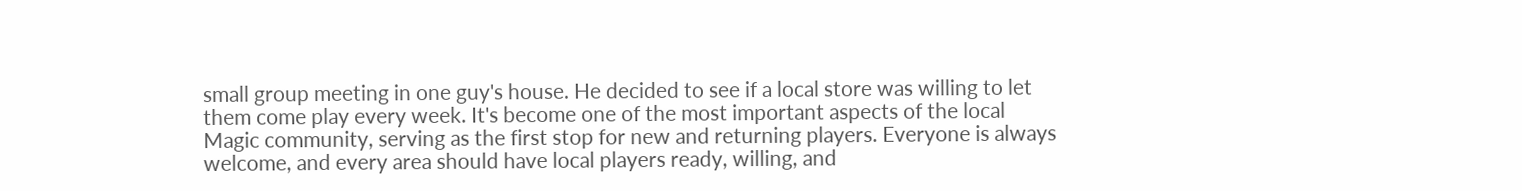small group meeting in one guy's house. He decided to see if a local store was willing to let them come play every week. It's become one of the most important aspects of the local Magic community, serving as the first stop for new and returning players. Everyone is always welcome, and every area should have local players ready, willing, and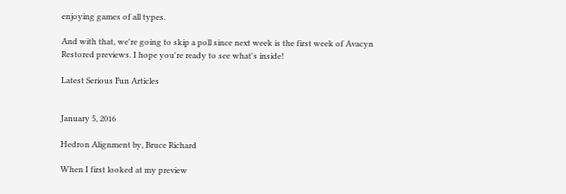enjoying games of all types.

And with that, we're going to skip a poll since next week is the first week of Avacyn Restored previews. I hope you're ready to see what's inside!

Latest Serious Fun Articles


January 5, 2016

Hedron Alignment by, Bruce Richard

When I first looked at my preview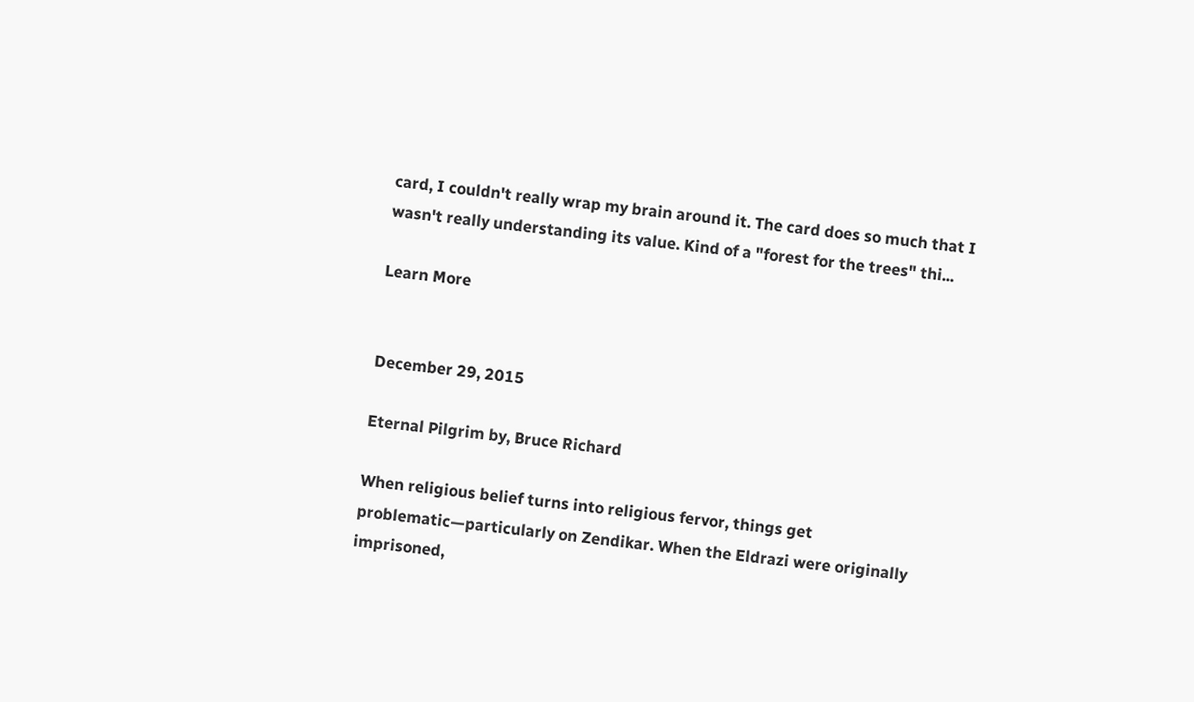card, I couldn't really wrap my brain around it. The card does so much that I wasn't really understanding its value. Kind of a "forest for the trees" thi...

Learn More


December 29, 2015

Eternal Pilgrim by, Bruce Richard

When religious belief turns into religious fervor, things get problematic—particularly on Zendikar. When the Eldrazi were originally imprisoned,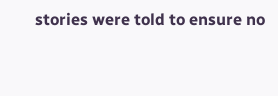stories were told to ensure no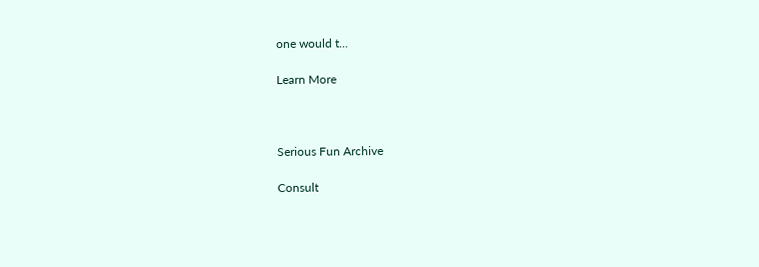one would t...

Learn More



Serious Fun Archive

Consult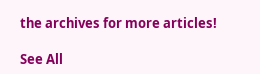the archives for more articles!

See All